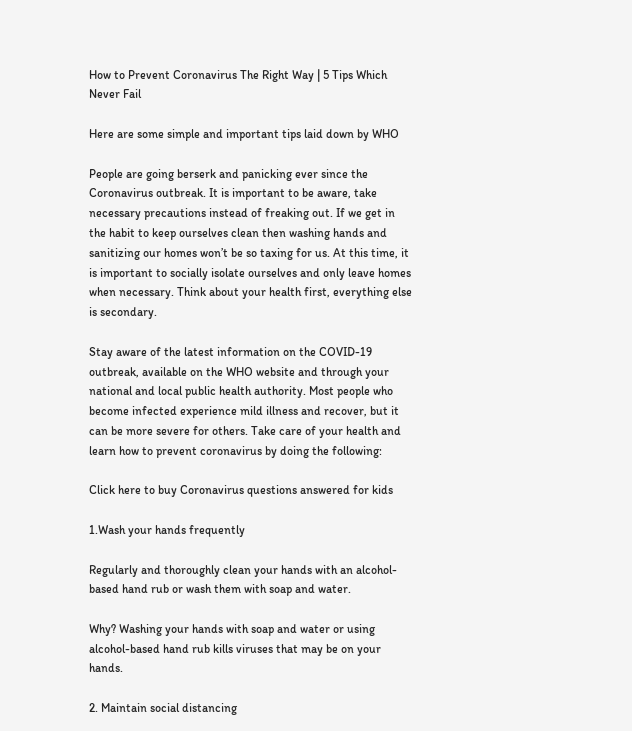How to Prevent Coronavirus The Right Way | 5 Tips Which Never Fail

Here are some simple and important tips laid down by WHO

People are going berserk and panicking ever since the Coronavirus outbreak. It is important to be aware, take necessary precautions instead of freaking out. If we get in the habit to keep ourselves clean then washing hands and sanitizing our homes won’t be so taxing for us. At this time, it is important to socially isolate ourselves and only leave homes when necessary. Think about your health first, everything else is secondary.

Stay aware of the latest information on the COVID-19 outbreak, available on the WHO website and through your national and local public health authority. Most people who become infected experience mild illness and recover, but it can be more severe for others. Take care of your health and learn how to prevent coronavirus by doing the following:

Click here to buy Coronavirus questions answered for kids

1.Wash your hands frequently

Regularly and thoroughly clean your hands with an alcohol-based hand rub or wash them with soap and water.

Why? Washing your hands with soap and water or using alcohol-based hand rub kills viruses that may be on your hands.

2. Maintain social distancing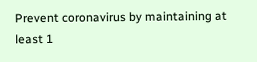Prevent coronavirus by maintaining at least 1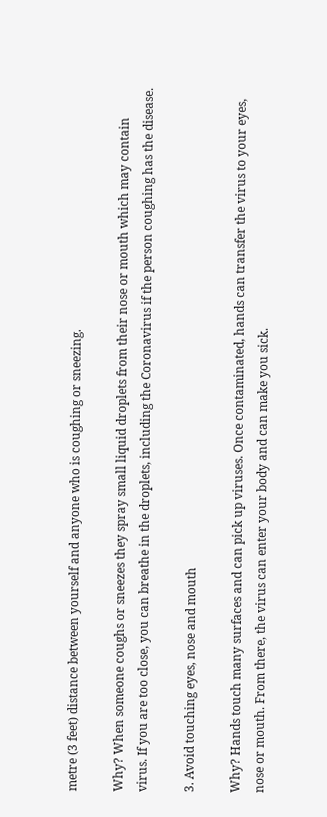metre (3 feet) distance between yourself and anyone who is coughing or sneezing.

Why? When someone coughs or sneezes they spray small liquid droplets from their nose or mouth which may contain virus. If you are too close, you can breathe in the droplets, including the Coronavirus if the person coughing has the disease.

3. Avoid touching eyes, nose and mouth

Why? Hands touch many surfaces and can pick up viruses. Once contaminated, hands can transfer the virus to your eyes, nose or mouth. From there, the virus can enter your body and can make you sick.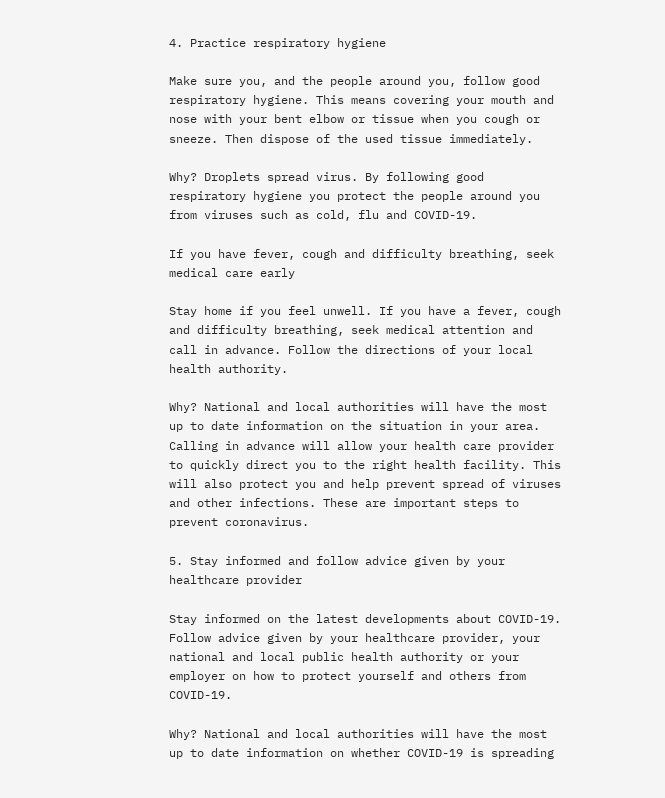4. Practice respiratory hygiene

Make sure you, and the people around you, follow good respiratory hygiene. This means covering your mouth and nose with your bent elbow or tissue when you cough or sneeze. Then dispose of the used tissue immediately.

Why? Droplets spread virus. By following good respiratory hygiene you protect the people around you from viruses such as cold, flu and COVID-19.

If you have fever, cough and difficulty breathing, seek medical care early

Stay home if you feel unwell. If you have a fever, cough and difficulty breathing, seek medical attention and call in advance. Follow the directions of your local health authority.

Why? National and local authorities will have the most up to date information on the situation in your area. Calling in advance will allow your health care provider to quickly direct you to the right health facility. This will also protect you and help prevent spread of viruses and other infections. These are important steps to prevent coronavirus.

5. Stay informed and follow advice given by your healthcare provider

Stay informed on the latest developments about COVID-19. Follow advice given by your healthcare provider, your national and local public health authority or your employer on how to protect yourself and others from COVID-19.

Why? National and local authorities will have the most up to date information on whether COVID-19 is spreading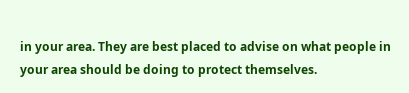in your area. They are best placed to advise on what people in your area should be doing to protect themselves.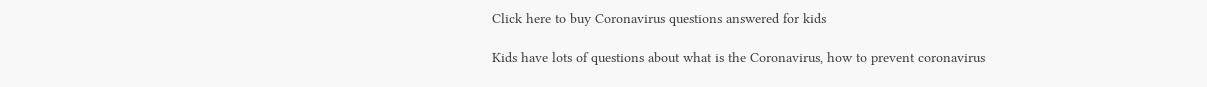Click here to buy Coronavirus questions answered for kids

Kids have lots of questions about what is the Coronavirus, how to prevent coronavirus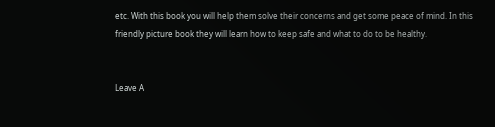etc. With this book you will help them solve their concerns and get some peace of mind. In this friendly picture book they will learn how to keep safe and what to do to be healthy.


Leave A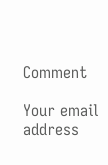Comment

Your email address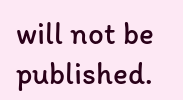will not be published.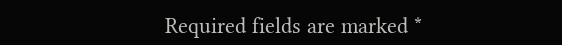Required fields are marked *